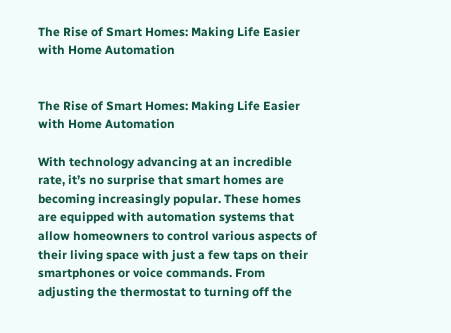The Rise of Smart Homes: Making Life Easier with Home Automation


The Rise of Smart Homes: Making Life Easier with Home Automation

With technology advancing at an incredible rate, it’s no surprise that smart homes are becoming increasingly popular. These homes are equipped with automation systems that allow homeowners to control various aspects of their living space with just a few taps on their smartphones or voice commands. From adjusting the thermostat to turning off the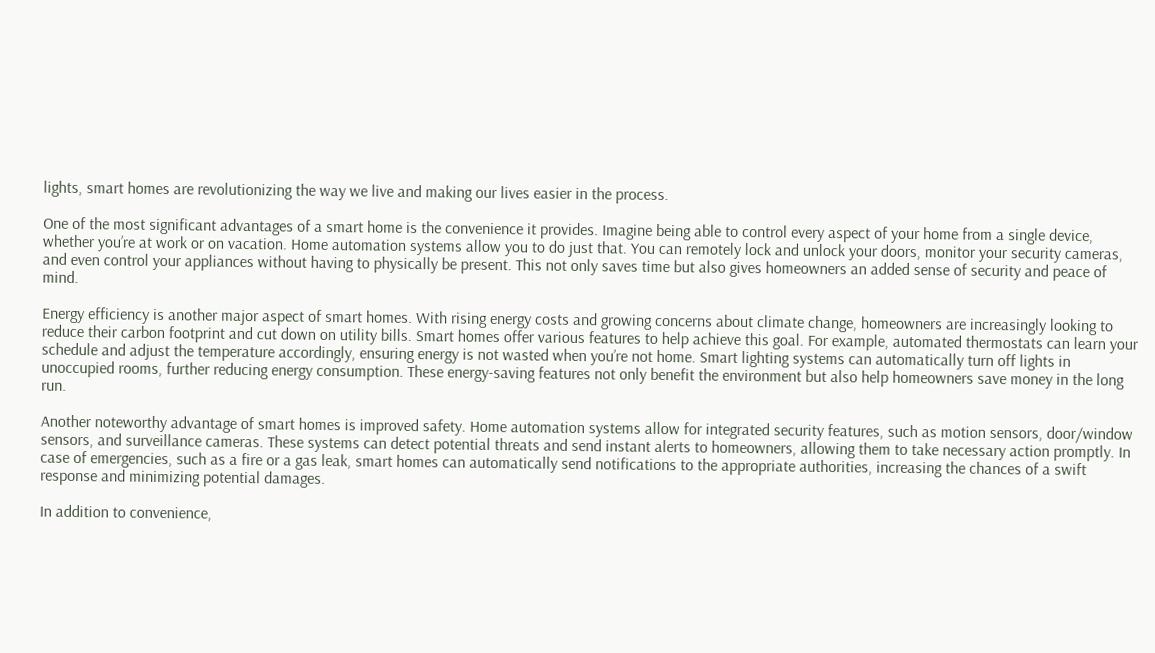lights, smart homes are revolutionizing the way we live and making our lives easier in the process.

One of the most significant advantages of a smart home is the convenience it provides. Imagine being able to control every aspect of your home from a single device, whether you’re at work or on vacation. Home automation systems allow you to do just that. You can remotely lock and unlock your doors, monitor your security cameras, and even control your appliances without having to physically be present. This not only saves time but also gives homeowners an added sense of security and peace of mind.

Energy efficiency is another major aspect of smart homes. With rising energy costs and growing concerns about climate change, homeowners are increasingly looking to reduce their carbon footprint and cut down on utility bills. Smart homes offer various features to help achieve this goal. For example, automated thermostats can learn your schedule and adjust the temperature accordingly, ensuring energy is not wasted when you’re not home. Smart lighting systems can automatically turn off lights in unoccupied rooms, further reducing energy consumption. These energy-saving features not only benefit the environment but also help homeowners save money in the long run.

Another noteworthy advantage of smart homes is improved safety. Home automation systems allow for integrated security features, such as motion sensors, door/window sensors, and surveillance cameras. These systems can detect potential threats and send instant alerts to homeowners, allowing them to take necessary action promptly. In case of emergencies, such as a fire or a gas leak, smart homes can automatically send notifications to the appropriate authorities, increasing the chances of a swift response and minimizing potential damages.

In addition to convenience,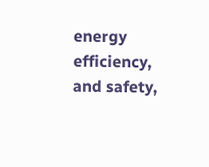energy efficiency, and safety,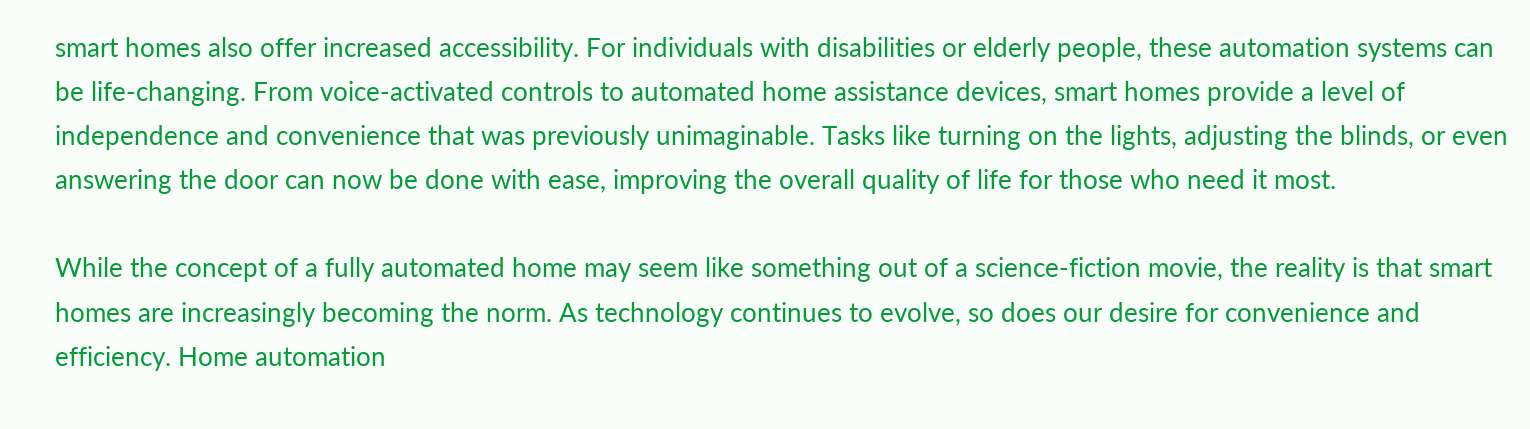smart homes also offer increased accessibility. For individuals with disabilities or elderly people, these automation systems can be life-changing. From voice-activated controls to automated home assistance devices, smart homes provide a level of independence and convenience that was previously unimaginable. Tasks like turning on the lights, adjusting the blinds, or even answering the door can now be done with ease, improving the overall quality of life for those who need it most.

While the concept of a fully automated home may seem like something out of a science-fiction movie, the reality is that smart homes are increasingly becoming the norm. As technology continues to evolve, so does our desire for convenience and efficiency. Home automation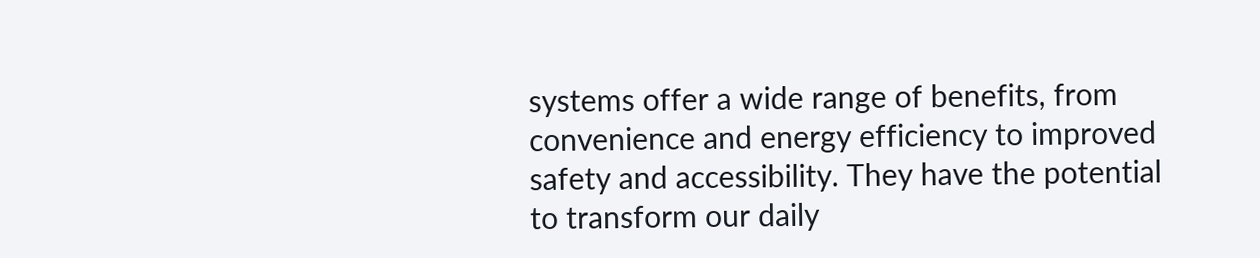systems offer a wide range of benefits, from convenience and energy efficiency to improved safety and accessibility. They have the potential to transform our daily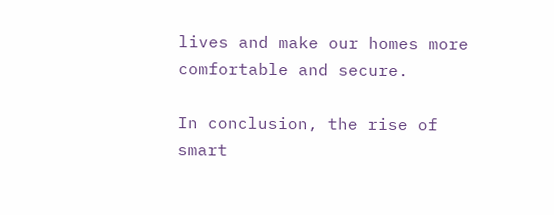lives and make our homes more comfortable and secure.

In conclusion, the rise of smart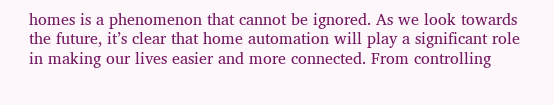homes is a phenomenon that cannot be ignored. As we look towards the future, it’s clear that home automation will play a significant role in making our lives easier and more connected. From controlling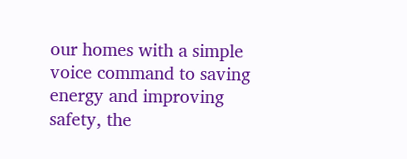our homes with a simple voice command to saving energy and improving safety, the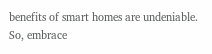benefits of smart homes are undeniable. So, embrace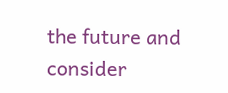the future and consider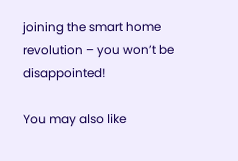joining the smart home revolution – you won’t be disappointed!

You may also like